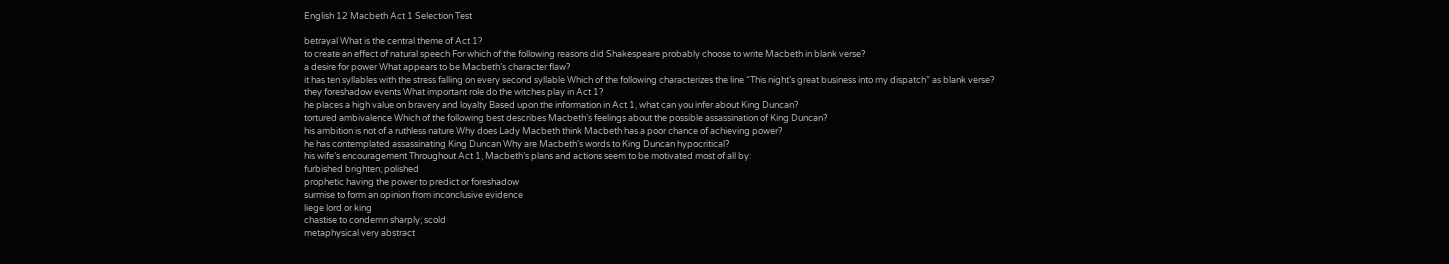English 12 Macbeth Act 1 Selection Test

betrayal What is the central theme of Act 1?
to create an effect of natural speech For which of the following reasons did Shakespeare probably choose to write Macbeth in blank verse?
a desire for power What appears to be Macbeth’s character flaw?
it has ten syllables with the stress falling on every second syllable Which of the following characterizes the line “This night’s great business into my dispatch” as blank verse?
they foreshadow events What important role do the witches play in Act 1?
he places a high value on bravery and loyalty Based upon the information in Act 1, what can you infer about King Duncan?
tortured ambivalence Which of the following best describes Macbeth’s feelings about the possible assassination of King Duncan?
his ambition is not of a ruthless nature Why does Lady Macbeth think Macbeth has a poor chance of achieving power?
he has contemplated assassinating King Duncan Why are Macbeth’s words to King Duncan hypocritical?
his wife’s encouragement Throughout Act 1, Macbeth’s plans and actions seem to be motivated most of all by:
furbished brighten; polished
prophetic having the power to predict or foreshadow
surmise to form an opinion from inconclusive evidence
liege lord or king
chastise to condemn sharply; scold
metaphysical very abstract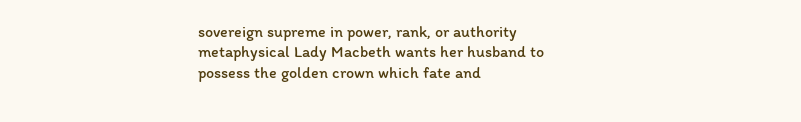sovereign supreme in power, rank, or authority
metaphysical Lady Macbeth wants her husband to possess the golden crown which fate and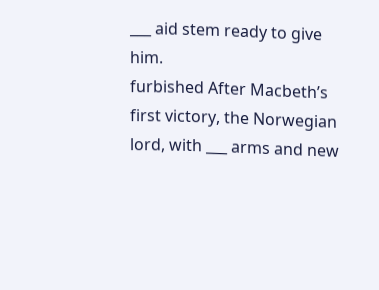___ aid stem ready to give him.
furbished After Macbeth’s first victory, the Norwegian lord, with ___ arms and new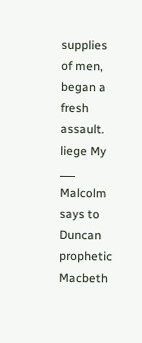supplies of men, began a fresh assault.
liege My ___ Malcolm says to Duncan
prophetic Macbeth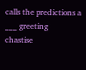calls the predictions a ___ greeting
chastise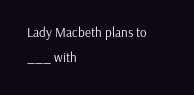Lady Macbeth plans to ___ with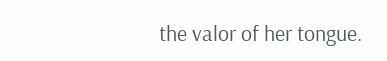the valor of her tongue.